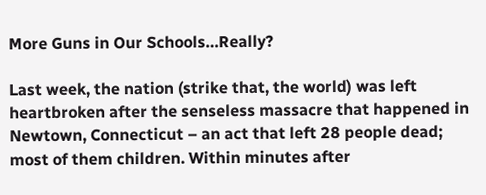More Guns in Our Schools…Really?

Last week, the nation (strike that, the world) was left heartbroken after the senseless massacre that happened in Newtown, Connecticut – an act that left 28 people dead; most of them children. Within minutes after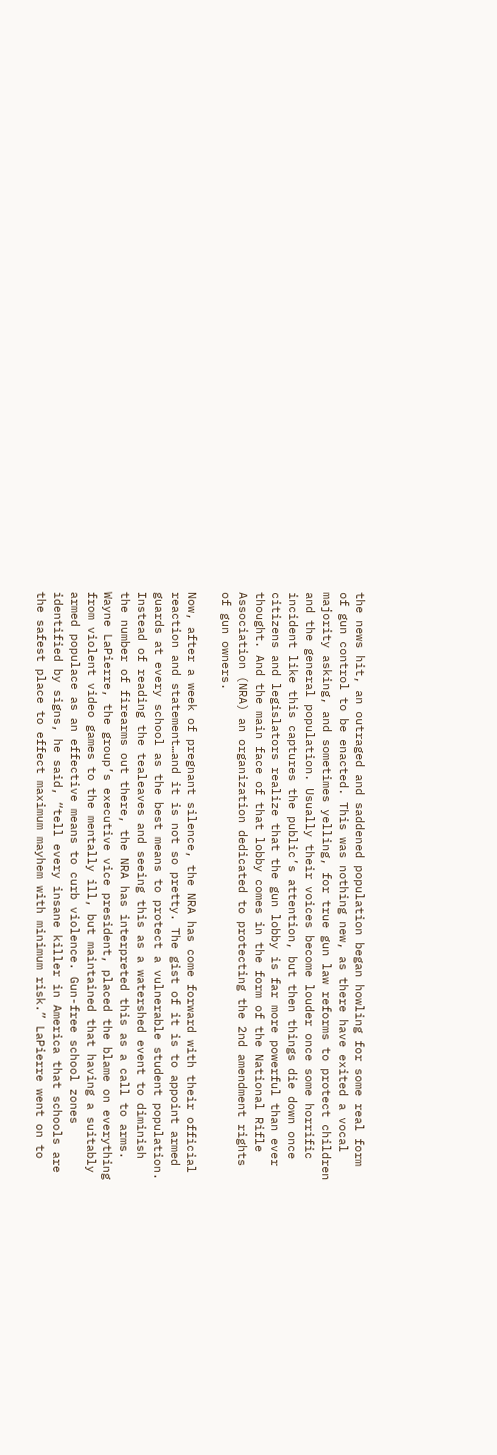the news hit, an outraged and saddened population began howling for some real form of gun control to be enacted. This was nothing new, as there have exited a vocal majority asking, and sometimes yelling, for true gun law reforms to protect children and the general population. Usually their voices become louder once some horrific incident like this captures the public’s attention, but then things die down once citizens and legislators realize that the gun lobby is far more powerful than ever thought. And the main face of that lobby comes in the form of the National Rifle Association (NRA) an organization dedicated to protecting the 2nd amendment rights of gun owners.

Now, after a week of pregnant silence, the NRA has come forward with their official reaction and statement…and it is not so pretty. The gist of it is to appoint armed guards at every school as the best means to protect a vulnerable student population. Instead of reading the tealeaves and seeing this as a watershed event to diminish the number of firearms out there, the NRA has interpreted this as a call to arms. Wayne LaPierre, the group’s executive vice president, placed the blame on everything from violent video games to the mentally ill, but maintained that having a suitably armed populace as an effective means to curb violence. Gun-free school zones identified by signs, he said, “tell every insane killer in America that schools are the safest place to effect maximum mayhem with minimum risk.” LaPierre went on to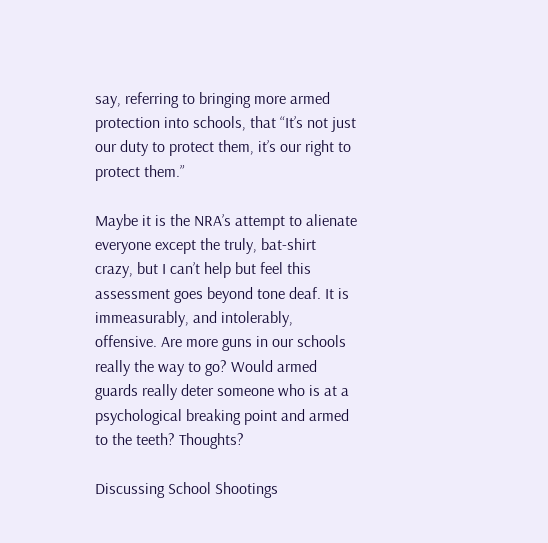say, referring to bringing more armed protection into schools, that “It’s not just our duty to protect them, it’s our right to protect them.”

Maybe it is the NRA’s attempt to alienate everyone except the truly, bat-shirt crazy, but I can’t help but feel this assessment goes beyond tone deaf. It is immeasurably, and intolerably, offensive. Are more guns in our schools really the way to go? Would armed guards really deter someone who is at a psychological breaking point and armed to the teeth? Thoughts?

Discussing School Shootings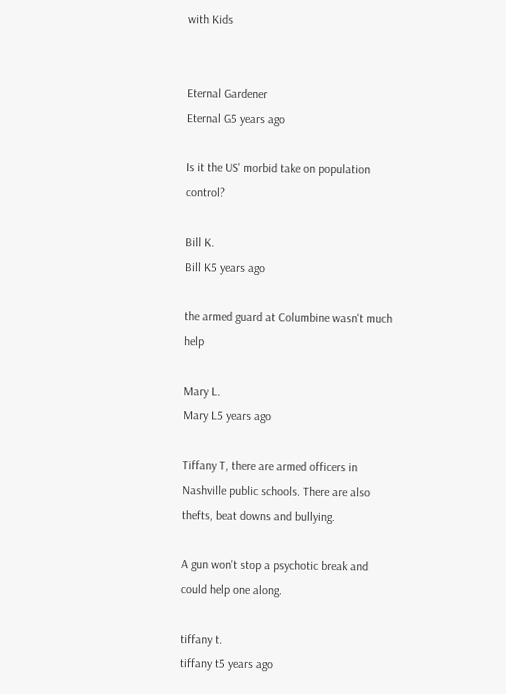with Kids


Eternal Gardener
Eternal G5 years ago

Is it the US' morbid take on population control?

Bill K.
Bill K5 years ago

the armed guard at Columbine wasn't much help

Mary L.
Mary L5 years ago

Tiffany T, there are armed officers in Nashville public schools. There are also thefts, beat downs and bullying.

A gun won't stop a psychotic break and could help one along.

tiffany t.
tiffany t5 years ago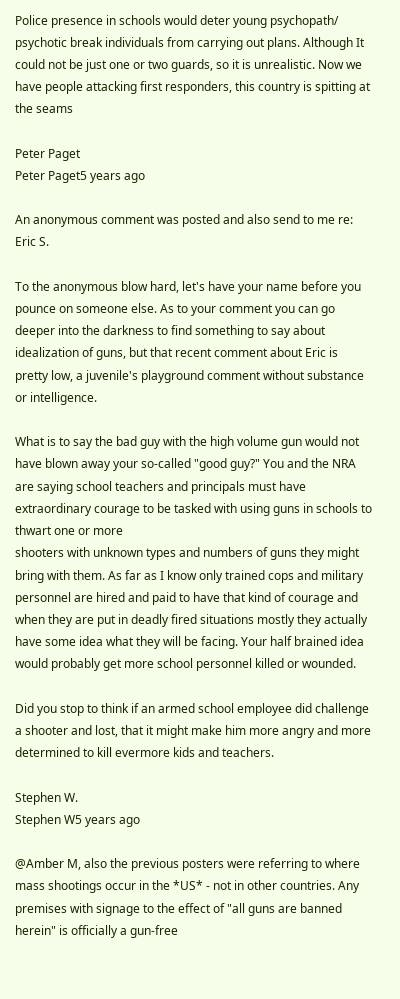Police presence in schools would deter young psychopath/ psychotic break individuals from carrying out plans. Although It could not be just one or two guards, so it is unrealistic. Now we have people attacking first responders, this country is spitting at the seams

Peter Paget
Peter Paget5 years ago

An anonymous comment was posted and also send to me re: Eric S.

To the anonymous blow hard, let's have your name before you pounce on someone else. As to your comment you can go deeper into the darkness to find something to say about idealization of guns, but that recent comment about Eric is pretty low, a juvenile's playground comment without substance or intelligence.

What is to say the bad guy with the high volume gun would not have blown away your so-called "good guy?" You and the NRA are saying school teachers and principals must have extraordinary courage to be tasked with using guns in schools to thwart one or more
shooters with unknown types and numbers of guns they might bring with them. As far as I know only trained cops and military personnel are hired and paid to have that kind of courage and when they are put in deadly fired situations mostly they actually have some idea what they will be facing. Your half brained idea would probably get more school personnel killed or wounded.

Did you stop to think if an armed school employee did challenge a shooter and lost, that it might make him more angry and more determined to kill evermore kids and teachers.

Stephen W.
Stephen W5 years ago

@Amber M, also the previous posters were referring to where mass shootings occur in the *US* - not in other countries. Any premises with signage to the effect of "all guns are banned herein" is officially a gun-free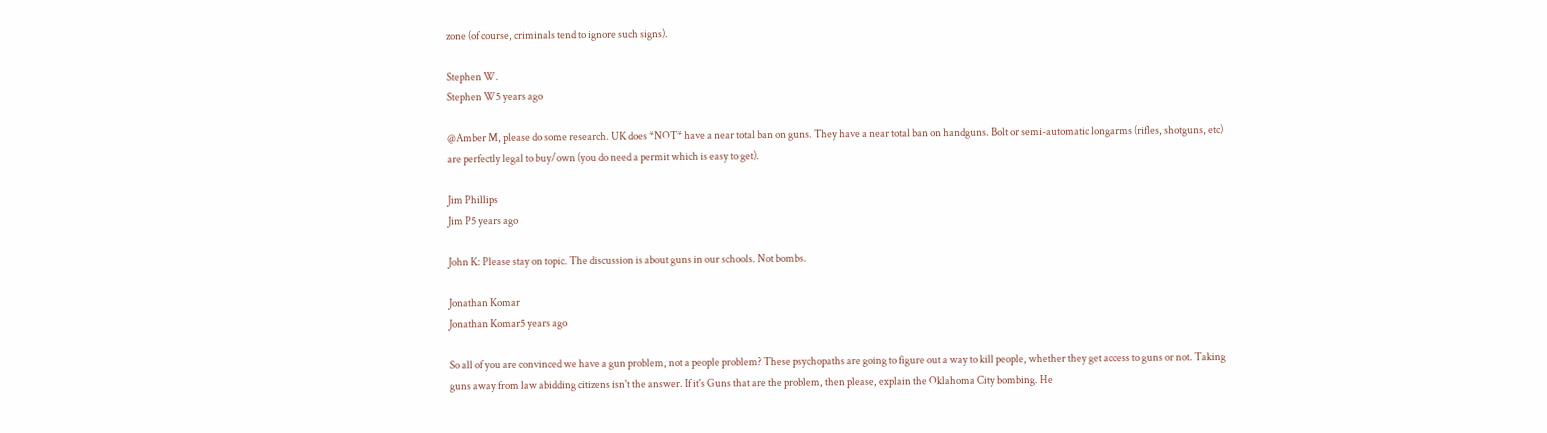zone (of course, criminals tend to ignore such signs).

Stephen W.
Stephen W5 years ago

@Amber M, please do some research. UK does *NOT* have a near total ban on guns. They have a near total ban on handguns. Bolt or semi-automatic longarms (rifles, shotguns, etc) are perfectly legal to buy/own (you do need a permit which is easy to get).

Jim Phillips
Jim P5 years ago

John K: Please stay on topic. The discussion is about guns in our schools. Not bombs.

Jonathan Komar
Jonathan Komar5 years ago

So all of you are convinced we have a gun problem, not a people problem? These psychopaths are going to figure out a way to kill people, whether they get access to guns or not. Taking guns away from law abidding citizens isn't the answer. If it's Guns that are the problem, then please, explain the Oklahoma City bombing. He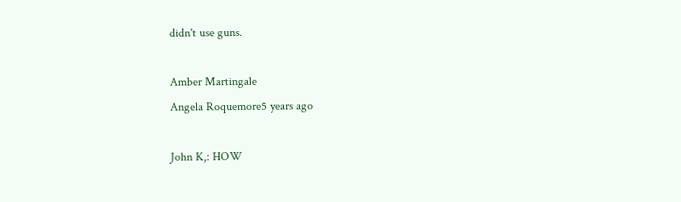didn't use guns.

Amber Martingale
Angela Roquemore5 years ago

John K,: HOW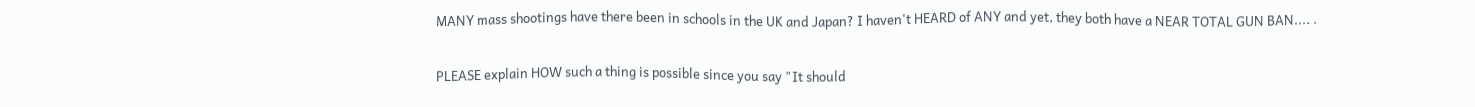MANY mass shootings have there been in schools in the UK and Japan? I haven't HEARD of ANY and yet, they both have a NEAR TOTAL GUN BAN.... .

PLEASE explain HOW such a thing is possible since you say "It should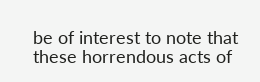be of interest to note that these horrendous acts of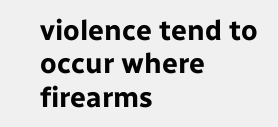violence tend to occur where firearms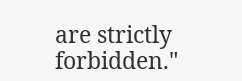are strictly forbidden."